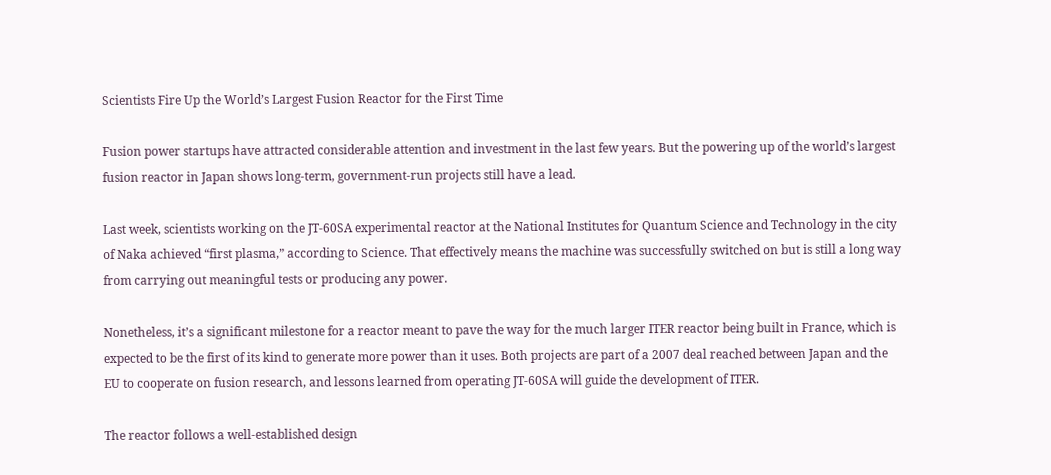Scientists Fire Up the World’s Largest Fusion Reactor for the First Time

Fusion power startups have attracted considerable attention and investment in the last few years. But the powering up of the world’s largest fusion reactor in Japan shows long-term, government-run projects still have a lead.

Last week, scientists working on the JT-60SA experimental reactor at the National Institutes for Quantum Science and Technology in the city of Naka achieved “first plasma,” according to Science. That effectively means the machine was successfully switched on but is still a long way from carrying out meaningful tests or producing any power.

Nonetheless, it’s a significant milestone for a reactor meant to pave the way for the much larger ITER reactor being built in France, which is expected to be the first of its kind to generate more power than it uses. Both projects are part of a 2007 deal reached between Japan and the EU to cooperate on fusion research, and lessons learned from operating JT-60SA will guide the development of ITER.

The reactor follows a well-established design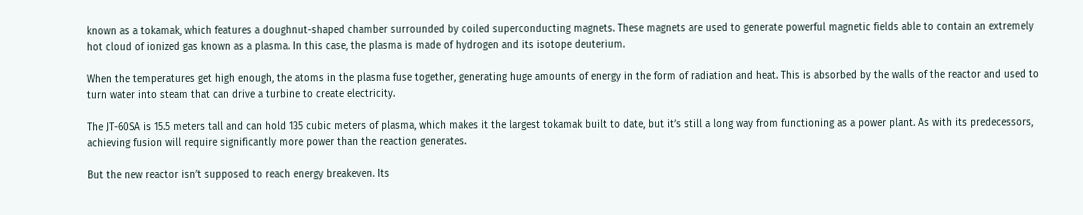known as a tokamak, which features a doughnut-shaped chamber surrounded by coiled superconducting magnets. These magnets are used to generate powerful magnetic fields able to contain an extremely hot cloud of ionized gas known as a plasma. In this case, the plasma is made of hydrogen and its isotope deuterium.

When the temperatures get high enough, the atoms in the plasma fuse together, generating huge amounts of energy in the form of radiation and heat. This is absorbed by the walls of the reactor and used to turn water into steam that can drive a turbine to create electricity.

The JT-60SA is 15.5 meters tall and can hold 135 cubic meters of plasma, which makes it the largest tokamak built to date, but it’s still a long way from functioning as a power plant. As with its predecessors, achieving fusion will require significantly more power than the reaction generates.

But the new reactor isn’t supposed to reach energy breakeven. Its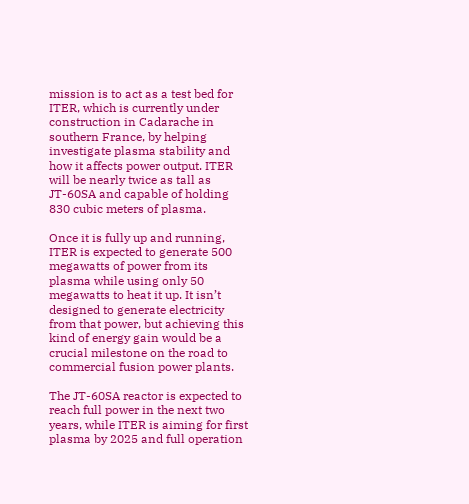mission is to act as a test bed for ITER, which is currently under construction in Cadarache in southern France, by helping investigate plasma stability and how it affects power output. ITER will be nearly twice as tall as JT-60SA and capable of holding 830 cubic meters of plasma.

Once it is fully up and running, ITER is expected to generate 500 megawatts of power from its plasma while using only 50 megawatts to heat it up. It isn’t designed to generate electricity from that power, but achieving this kind of energy gain would be a crucial milestone on the road to commercial fusion power plants.

The JT-60SA reactor is expected to reach full power in the next two years, while ITER is aiming for first plasma by 2025 and full operation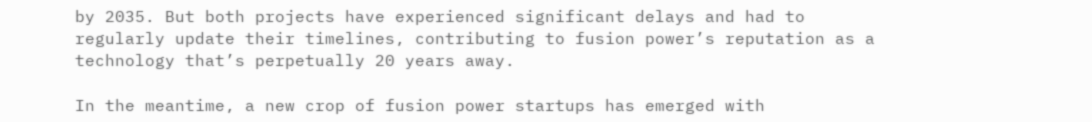by 2035. But both projects have experienced significant delays and had to regularly update their timelines, contributing to fusion power’s reputation as a technology that’s perpetually 20 years away.

In the meantime, a new crop of fusion power startups has emerged with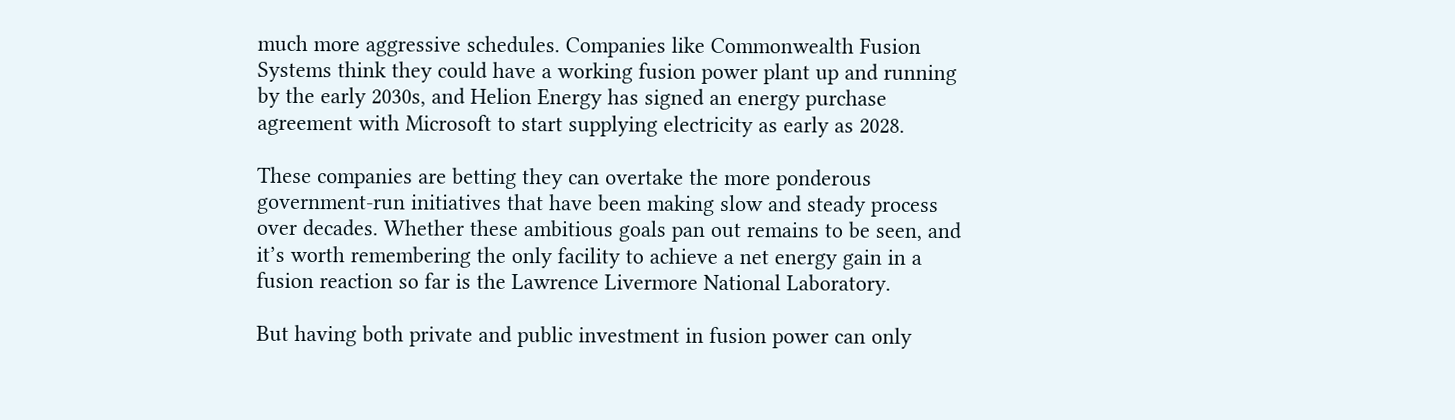much more aggressive schedules. Companies like Commonwealth Fusion Systems think they could have a working fusion power plant up and running by the early 2030s, and Helion Energy has signed an energy purchase agreement with Microsoft to start supplying electricity as early as 2028.

These companies are betting they can overtake the more ponderous government-run initiatives that have been making slow and steady process over decades. Whether these ambitious goals pan out remains to be seen, and it’s worth remembering the only facility to achieve a net energy gain in a fusion reaction so far is the Lawrence Livermore National Laboratory.

But having both private and public investment in fusion power can only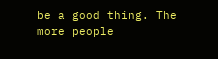be a good thing. The more people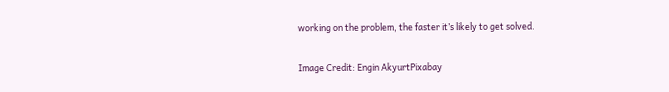working on the problem, the faster it’s likely to get solved.

Image Credit: Engin AkyurtPixabay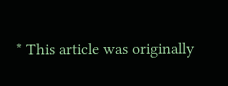* This article was originally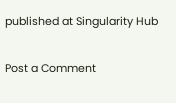published at Singularity Hub

Post a Comment